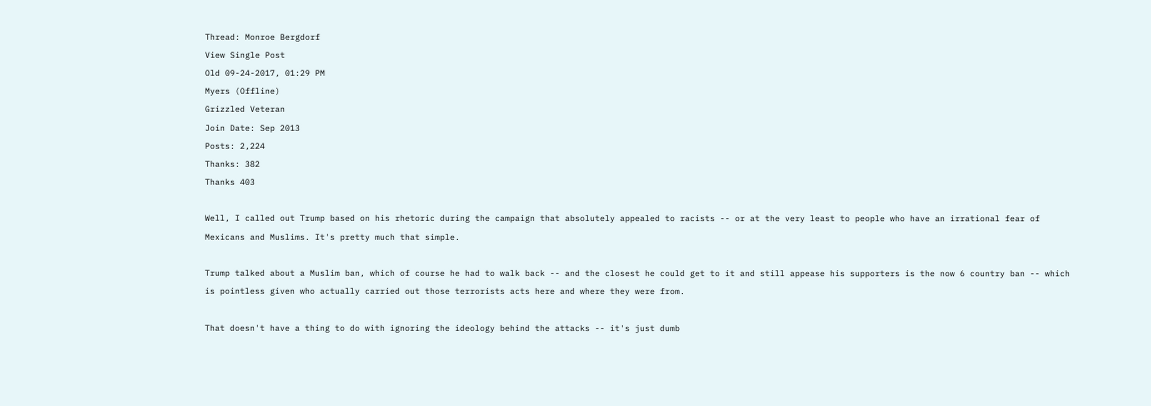Thread: Monroe Bergdorf
View Single Post
Old 09-24-2017, 01:29 PM
Myers (Offline)
Grizzled Veteran
Join Date: Sep 2013
Posts: 2,224
Thanks: 382
Thanks 403

Well, I called out Trump based on his rhetoric during the campaign that absolutely appealed to racists -- or at the very least to people who have an irrational fear of Mexicans and Muslims. It's pretty much that simple.

Trump talked about a Muslim ban, which of course he had to walk back -- and the closest he could get to it and still appease his supporters is the now 6 country ban -- which is pointless given who actually carried out those terrorists acts here and where they were from.

That doesn't have a thing to do with ignoring the ideology behind the attacks -- it's just dumb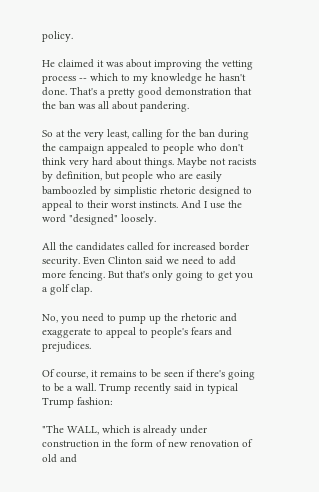policy.

He claimed it was about improving the vetting process -- which to my knowledge he hasn't done. That's a pretty good demonstration that the ban was all about pandering.

So at the very least, calling for the ban during the campaign appealed to people who don't think very hard about things. Maybe not racists by definition, but people who are easily bamboozled by simplistic rhetoric designed to appeal to their worst instincts. And I use the word "designed" loosely.

All the candidates called for increased border security. Even Clinton said we need to add more fencing. But that's only going to get you a golf clap.

No, you need to pump up the rhetoric and exaggerate to appeal to people's fears and prejudices.

Of course, it remains to be seen if there's going to be a wall. Trump recently said in typical Trump fashion:

"The WALL, which is already under construction in the form of new renovation of old and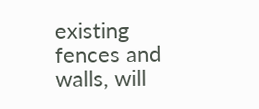existing fences and walls, will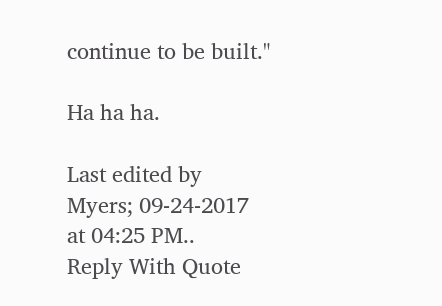continue to be built."

Ha ha ha.

Last edited by Myers; 09-24-2017 at 04:25 PM..
Reply With Quote